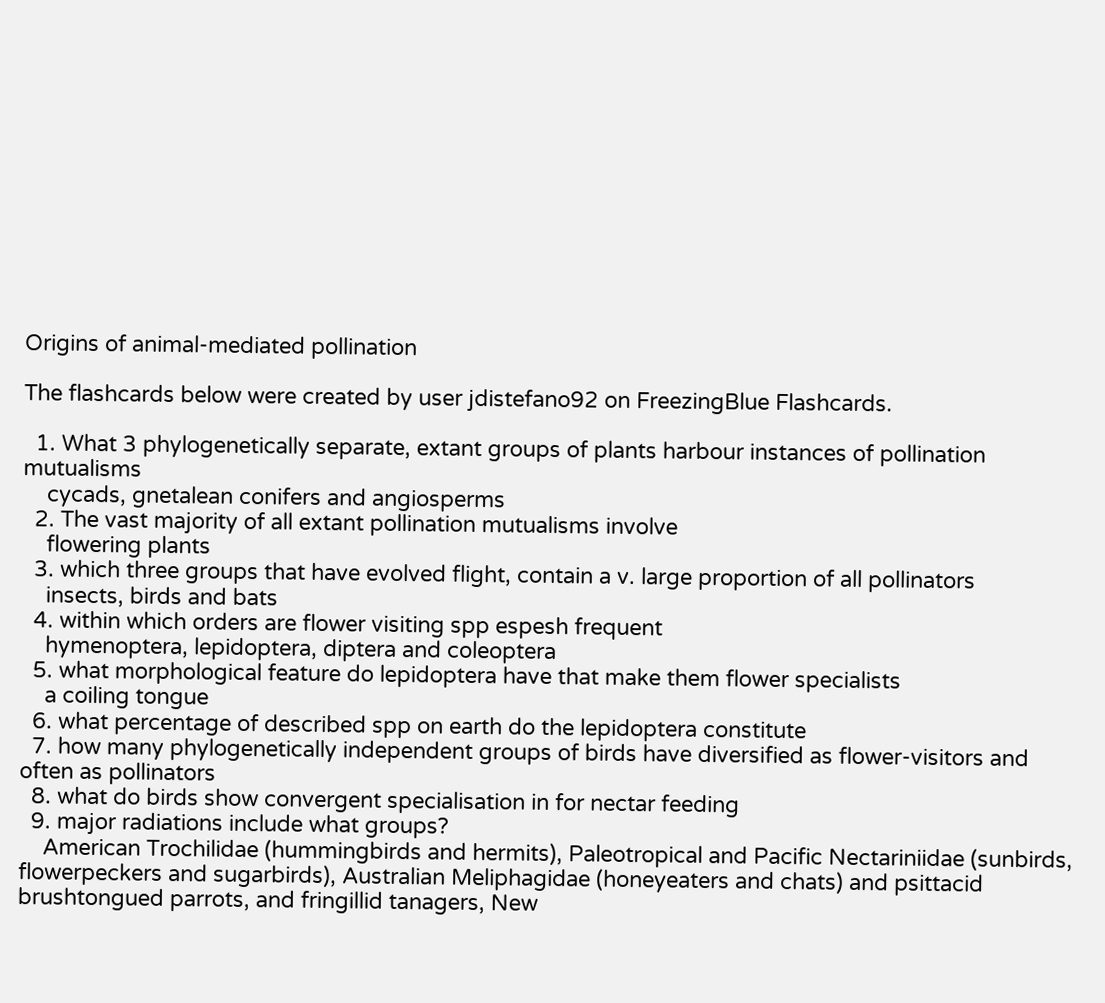Origins of animal-mediated pollination

The flashcards below were created by user jdistefano92 on FreezingBlue Flashcards.

  1. What 3 phylogenetically separate, extant groups of plants harbour instances of pollination mutualisms
    cycads, gnetalean conifers and angiosperms
  2. The vast majority of all extant pollination mutualisms involve
    flowering plants
  3. which three groups that have evolved flight, contain a v. large proportion of all pollinators
    insects, birds and bats
  4. within which orders are flower visiting spp espesh frequent
    hymenoptera, lepidoptera, diptera and coleoptera
  5. what morphological feature do lepidoptera have that make them flower specialists
    a coiling tongue
  6. what percentage of described spp on earth do the lepidoptera constitute
  7. how many phylogenetically independent groups of birds have diversified as flower-visitors and often as pollinators
  8. what do birds show convergent specialisation in for nectar feeding
  9. major radiations include what groups?
    American Trochilidae (hummingbirds and hermits), Paleotropical and Pacific Nectariniidae (sunbirds, flowerpeckers and sugarbirds), Australian Meliphagidae (honeyeaters and chats) and psittacid brushtongued parrots, and fringillid tanagers, New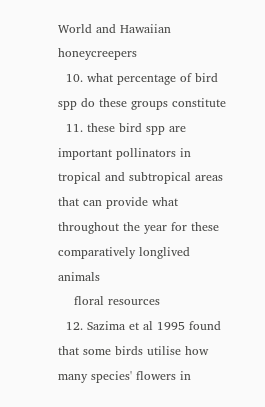World and Hawaiian honeycreepers
  10. what percentage of bird spp do these groups constitute
  11. these bird spp are important pollinators in tropical and subtropical areas that can provide what throughout the year for these comparatively longlived animals
    floral resources
  12. Sazima et al 1995 found that some birds utilise how many species' flowers in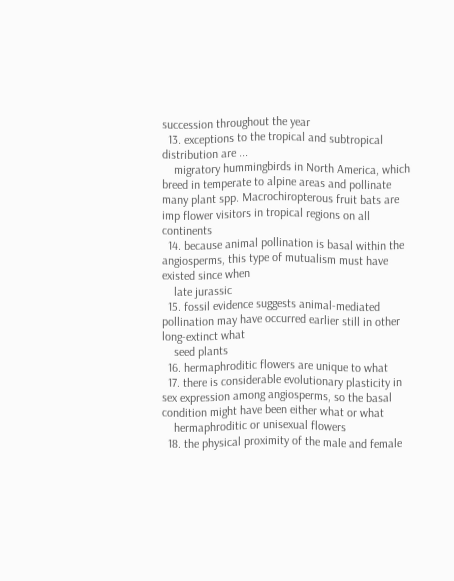succession throughout the year
  13. exceptions to the tropical and subtropical distribution are ...
    migratory hummingbirds in North America, which breed in temperate to alpine areas and pollinate many plant spp. Macrochiropterous fruit bats are imp flower visitors in tropical regions on all continents
  14. because animal pollination is basal within the angiosperms, this type of mutualism must have existed since when
    late jurassic
  15. fossil evidence suggests animal-mediated pollination may have occurred earlier still in other long-extinct what
    seed plants
  16. hermaphroditic flowers are unique to what
  17. there is considerable evolutionary plasticity in sex expression among angiosperms, so the basal condition might have been either what or what
    hermaphroditic or unisexual flowers
  18. the physical proximity of the male and female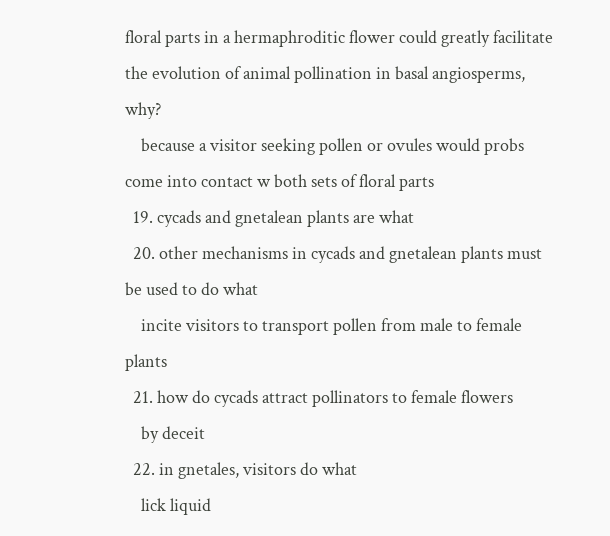floral parts in a hermaphroditic flower could greatly facilitate the evolution of animal pollination in basal angiosperms, why?
    because a visitor seeking pollen or ovules would probs come into contact w both sets of floral parts
  19. cycads and gnetalean plants are what
  20. other mechanisms in cycads and gnetalean plants must be used to do what
    incite visitors to transport pollen from male to female plants
  21. how do cycads attract pollinators to female flowers
    by deceit
  22. in gnetales, visitors do what
    lick liquid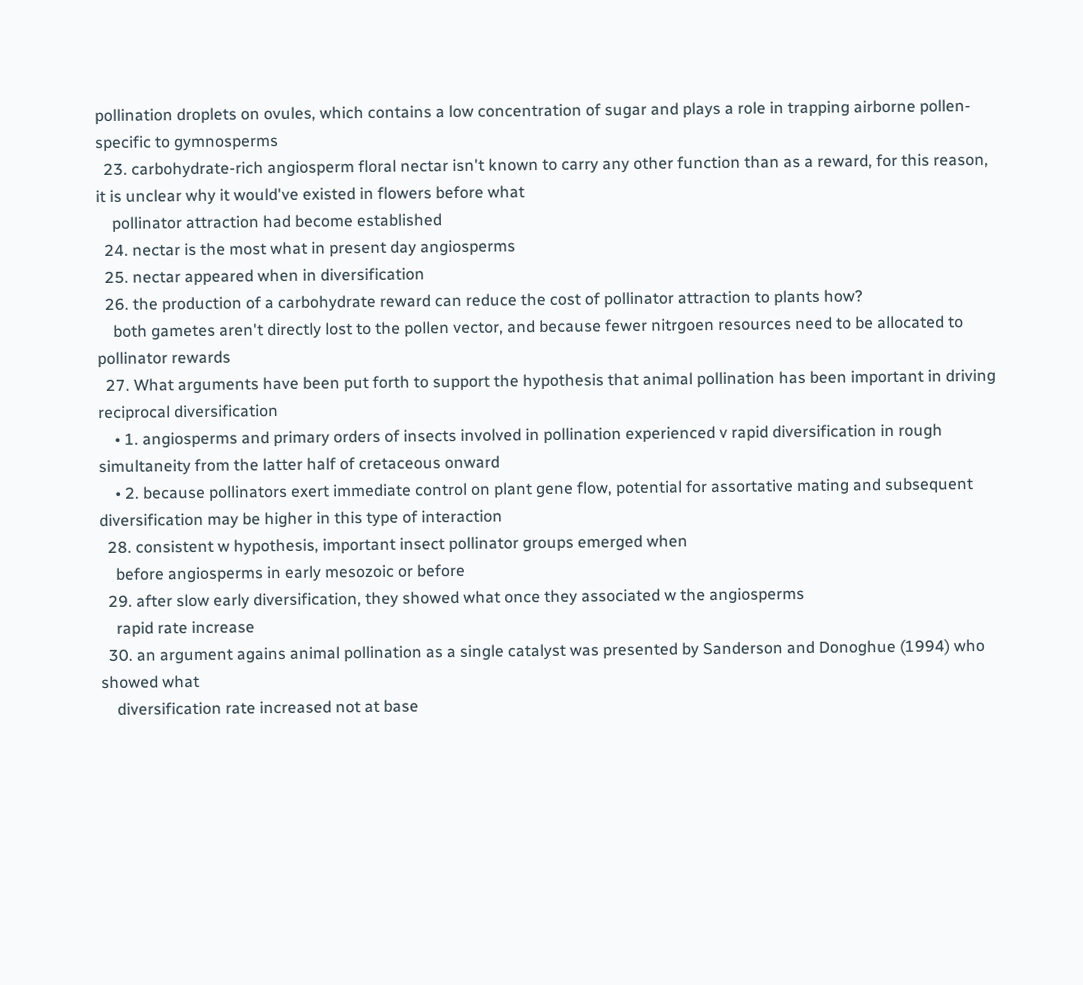pollination droplets on ovules, which contains a low concentration of sugar and plays a role in trapping airborne pollen- specific to gymnosperms
  23. carbohydrate-rich angiosperm floral nectar isn't known to carry any other function than as a reward, for this reason, it is unclear why it would've existed in flowers before what
    pollinator attraction had become established
  24. nectar is the most what in present day angiosperms
  25. nectar appeared when in diversification
  26. the production of a carbohydrate reward can reduce the cost of pollinator attraction to plants how?
    both gametes aren't directly lost to the pollen vector, and because fewer nitrgoen resources need to be allocated to pollinator rewards
  27. What arguments have been put forth to support the hypothesis that animal pollination has been important in driving reciprocal diversification
    • 1. angiosperms and primary orders of insects involved in pollination experienced v rapid diversification in rough simultaneity from the latter half of cretaceous onward
    • 2. because pollinators exert immediate control on plant gene flow, potential for assortative mating and subsequent diversification may be higher in this type of interaction
  28. consistent w hypothesis, important insect pollinator groups emerged when
    before angiosperms in early mesozoic or before
  29. after slow early diversification, they showed what once they associated w the angiosperms
    rapid rate increase
  30. an argument agains animal pollination as a single catalyst was presented by Sanderson and Donoghue (1994) who showed what
    diversification rate increased not at base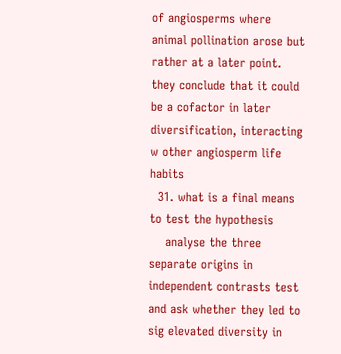of angiosperms where animal pollination arose but rather at a later point. they conclude that it could be a cofactor in later diversification, interacting w other angiosperm life habits
  31. what is a final means to test the hypothesis
    analyse the three separate origins in independent contrasts test and ask whether they led to sig elevated diversity in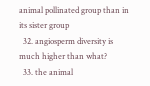animal pollinated group than in its sister group
  32. angiosperm diversity is much higher than what?
  33. the animal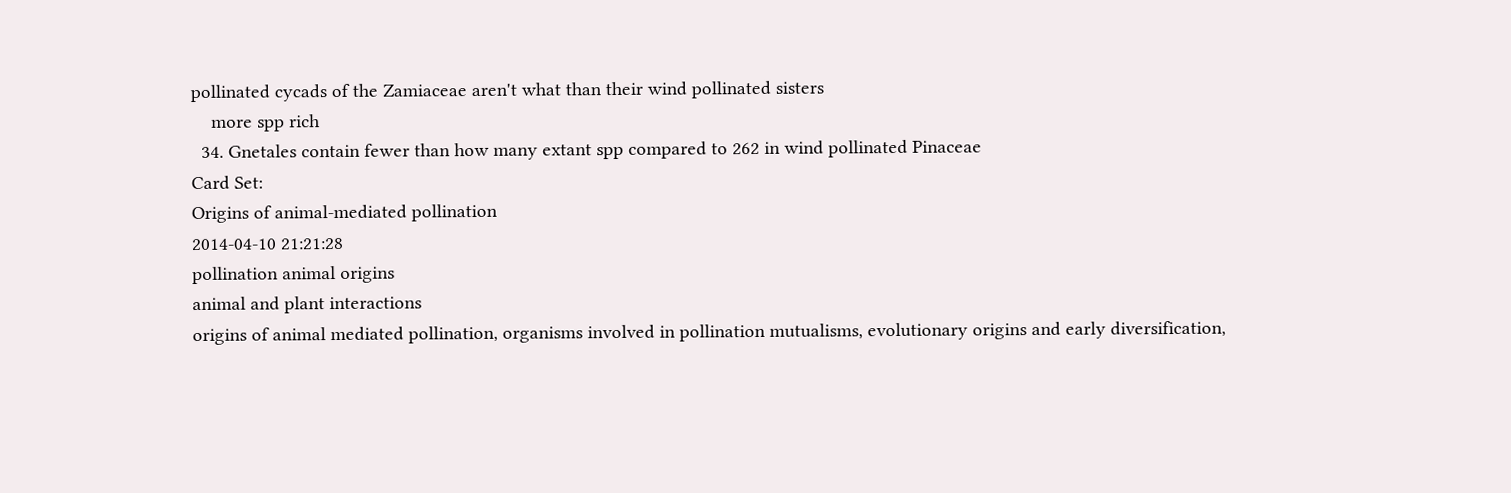pollinated cycads of the Zamiaceae aren't what than their wind pollinated sisters
    more spp rich
  34. Gnetales contain fewer than how many extant spp compared to 262 in wind pollinated Pinaceae
Card Set:
Origins of animal-mediated pollination
2014-04-10 21:21:28
pollination animal origins
animal and plant interactions
origins of animal mediated pollination, organisms involved in pollination mutualisms, evolutionary origins and early diversification,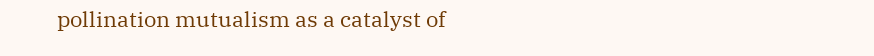pollination mutualism as a catalyst of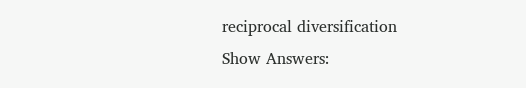reciprocal diversification
Show Answers: